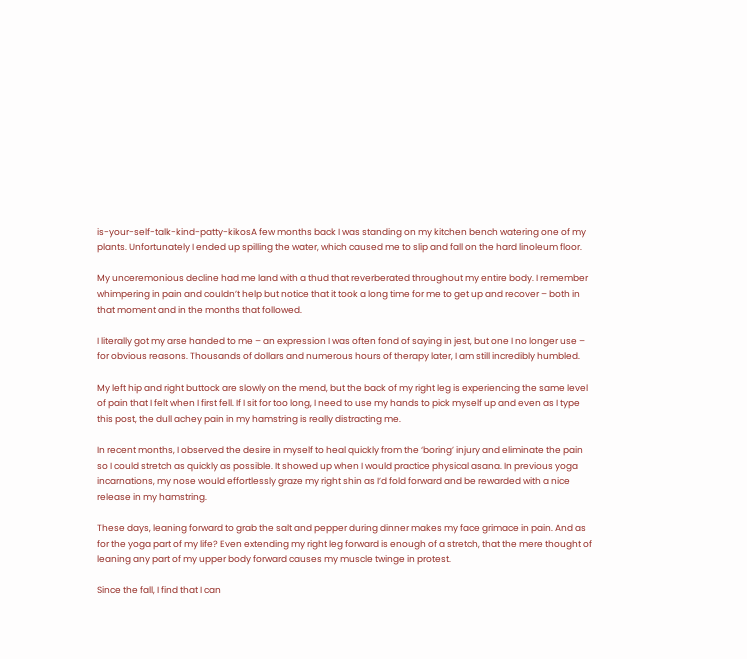is-your-self-talk-kind-patty-kikosA few months back I was standing on my kitchen bench watering one of my plants. Unfortunately I ended up spilling the water, which caused me to slip and fall on the hard linoleum floor.

My unceremonious decline had me land with a thud that reverberated throughout my entire body. I remember whimpering in pain and couldn’t help but notice that it took a long time for me to get up and recover – both in that moment and in the months that followed.

I literally got my arse handed to me – an expression I was often fond of saying in jest, but one I no longer use – for obvious reasons. Thousands of dollars and numerous hours of therapy later, I am still incredibly humbled.

My left hip and right buttock are slowly on the mend, but the back of my right leg is experiencing the same level of pain that I felt when I first fell. If I sit for too long, I need to use my hands to pick myself up and even as I type this post, the dull achey pain in my hamstring is really distracting me.

In recent months, I observed the desire in myself to heal quickly from the ‘boring’ injury and eliminate the pain so I could stretch as quickly as possible. It showed up when I would practice physical asana. In previous yoga incarnations, my nose would effortlessly graze my right shin as I’d fold forward and be rewarded with a nice release in my hamstring.

These days, leaning forward to grab the salt and pepper during dinner makes my face grimace in pain. And as for the yoga part of my life? Even extending my right leg forward is enough of a stretch, that the mere thought of leaning any part of my upper body forward causes my muscle twinge in protest.

Since the fall, I find that I can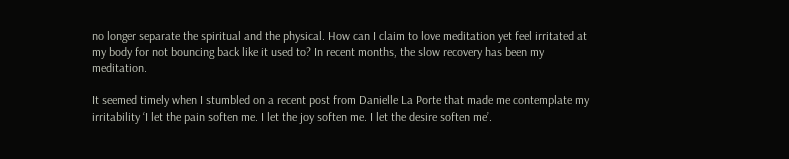no longer separate the spiritual and the physical. How can I claim to love meditation yet feel irritated at my body for not bouncing back like it used to? In recent months, the slow recovery has been my meditation.

It seemed timely when I stumbled on a recent post from Danielle La Porte that made me contemplate my irritability ‘I let the pain soften me. I let the joy soften me. I let the desire soften me’.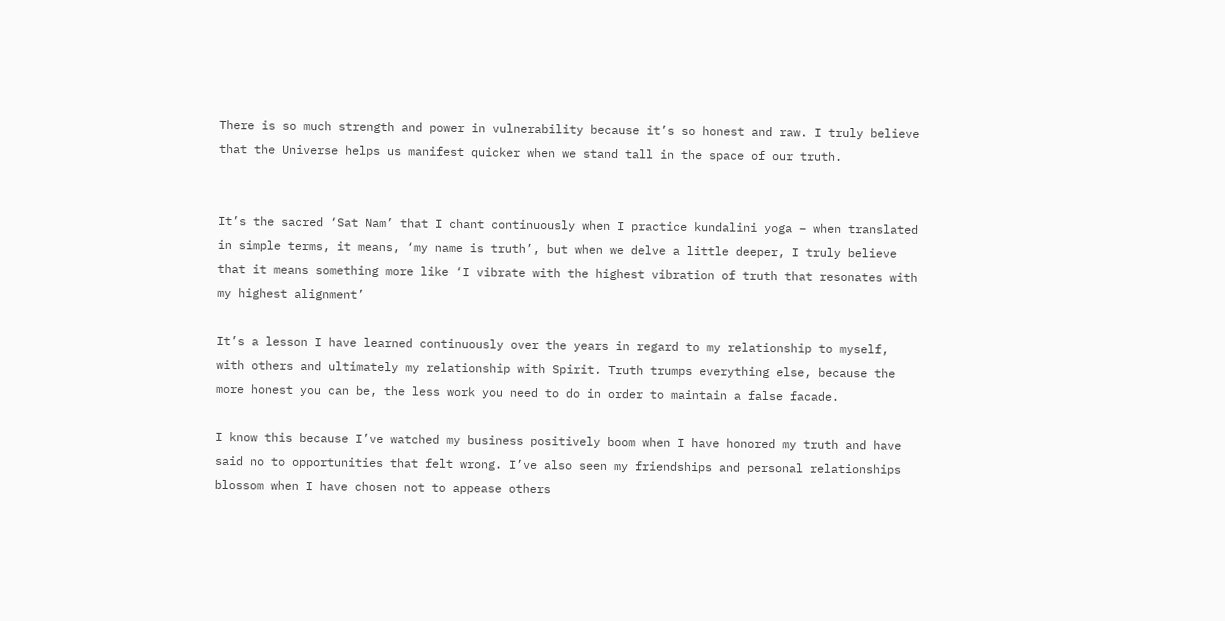There is so much strength and power in vulnerability because it’s so honest and raw. I truly believe that the Universe helps us manifest quicker when we stand tall in the space of our truth.


It’s the sacred ‘Sat Nam’ that I chant continuously when I practice kundalini yoga – when translated in simple terms, it means, ‘my name is truth’, but when we delve a little deeper, I truly believe that it means something more like ‘I vibrate with the highest vibration of truth that resonates with my highest alignment’

It’s a lesson I have learned continuously over the years in regard to my relationship to myself, with others and ultimately my relationship with Spirit. Truth trumps everything else, because the more honest you can be, the less work you need to do in order to maintain a false facade.

I know this because I’ve watched my business positively boom when I have honored my truth and have said no to opportunities that felt wrong. I’ve also seen my friendships and personal relationships blossom when I have chosen not to appease others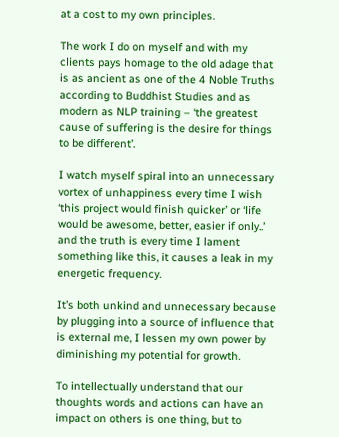at a cost to my own principles.

The work I do on myself and with my clients pays homage to the old adage that is as ancient as one of the 4 Noble Truths according to Buddhist Studies and as modern as NLP training – ‘the greatest cause of suffering is the desire for things to be different’.

I watch myself spiral into an unnecessary vortex of unhappiness every time I wish ‘this project would finish quicker’ or ‘life would be awesome, better, easier if only..’ and the truth is every time I lament something like this, it causes a leak in my energetic frequency.

It’s both unkind and unnecessary because by plugging into a source of influence that is external me, I lessen my own power by diminishing my potential for growth.

To intellectually understand that our thoughts words and actions can have an impact on others is one thing, but to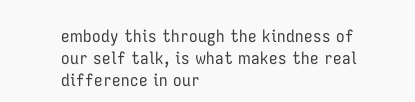embody this through the kindness of our self talk, is what makes the real difference in our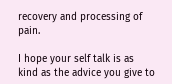recovery and processing of pain.

I hope your self talk is as kind as the advice you give to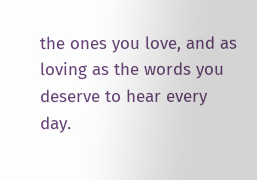the ones you love, and as loving as the words you deserve to hear every day.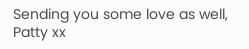Sending you some love as well, Patty xx